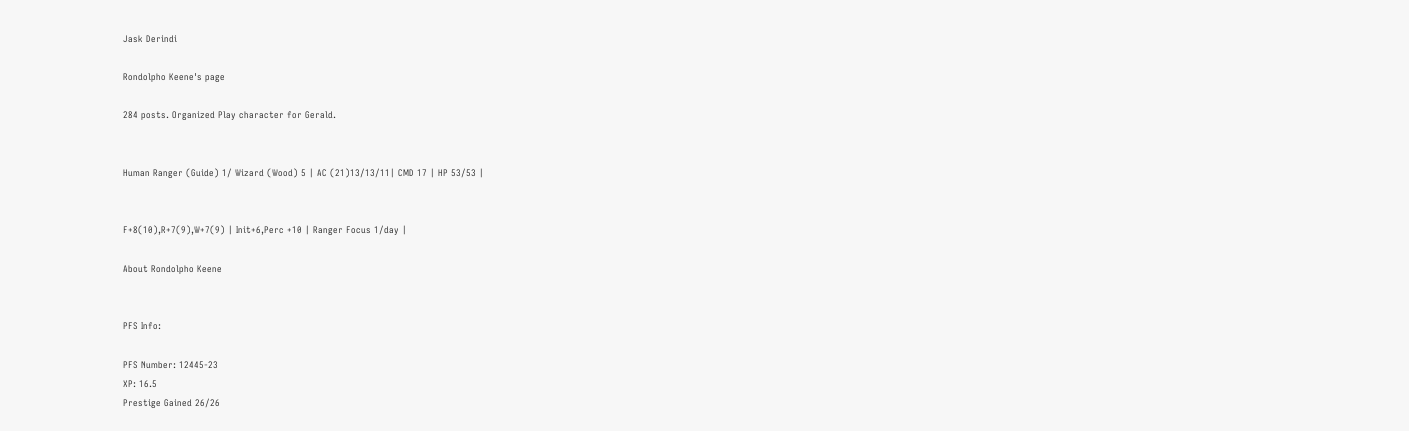Jask Derindi

Rondolpho Keene's page

284 posts. Organized Play character for Gerald.


Human Ranger (Guide) 1/ Wizard (Wood) 5 | AC (21)13/13/11| CMD 17 | HP 53/53 |


F+8(10),R+7(9),W+7(9) | Init+6,Perc +10 | Ranger Focus 1/day |

About Rondolpho Keene


PFS Info:

PFS Number: 12445-23
XP: 16.5
Prestige Gained 26/26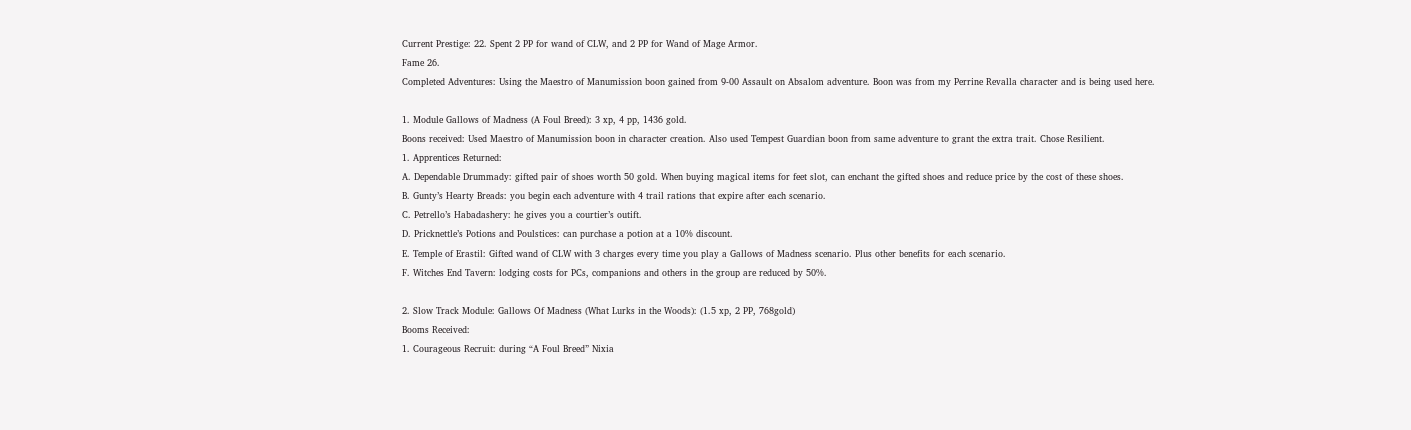Current Prestige: 22. Spent 2 PP for wand of CLW, and 2 PP for Wand of Mage Armor.
Fame 26.
Completed Adventures: Using the Maestro of Manumission boon gained from 9-00 Assault on Absalom adventure. Boon was from my Perrine Revalla character and is being used here.

1. Module Gallows of Madness (A Foul Breed): 3 xp, 4 pp, 1436 gold.
Boons received: Used Maestro of Manumission boon in character creation. Also used Tempest Guardian boon from same adventure to grant the extra trait. Chose Resilient.
1. Apprentices Returned:
A. Dependable Drummady: gifted pair of shoes worth 50 gold. When buying magical items for feet slot, can enchant the gifted shoes and reduce price by the cost of these shoes.
B. Gunty’s Hearty Breads: you begin each adventure with 4 trail rations that expire after each scenario.
C. Petrello’s Habadashery: he gives you a courtier’s outift.
D. Pricknettle’s Potions and Poulstices: can purchase a potion at a 10% discount.
E. Temple of Erastil: Gifted wand of CLW with 3 charges every time you play a Gallows of Madness scenario. Plus other benefits for each scenario.
F. Witches End Tavern: lodging costs for PCs, companions and others in the group are reduced by 50%.

2. Slow Track Module: Gallows Of Madness (What Lurks in the Woods): (1.5 xp, 2 PP, 768gold)
Booms Received:
1. Courageous Recruit: during “A Foul Breed” Nixia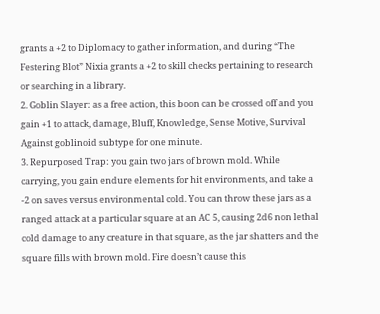grants a +2 to Diplomacy to gather information, and during “The Festering Blot” Nixia grants a +2 to skill checks pertaining to research or searching in a library.
2. Goblin Slayer: as a free action, this boon can be crossed off and you gain +1 to attack, damage, Bluff, Knowledge, Sense Motive, Survival Against goblinoid subtype for one minute.
3. Repurposed Trap: you gain two jars of brown mold. While carrying, you gain endure elements for hit environments, and take a -2 on saves versus environmental cold. You can throw these jars as a ranged attack at a particular square at an AC 5, causing 2d6 non lethal cold damage to any creature in that square, as the jar shatters and the square fills with brown mold. Fire doesn’t cause this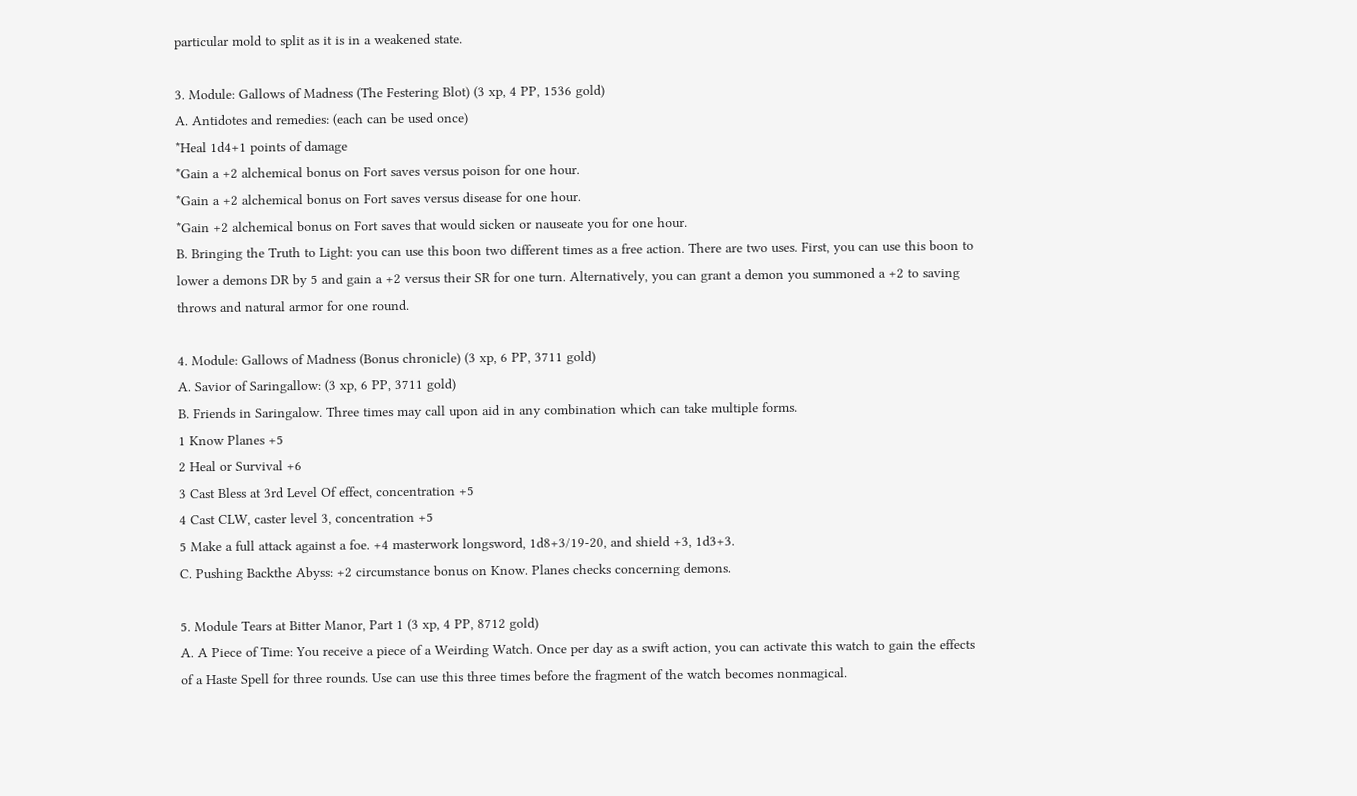particular mold to split as it is in a weakened state.

3. Module: Gallows of Madness (The Festering Blot) (3 xp, 4 PP, 1536 gold)
A. Antidotes and remedies: (each can be used once)
*Heal 1d4+1 points of damage
*Gain a +2 alchemical bonus on Fort saves versus poison for one hour.
*Gain a +2 alchemical bonus on Fort saves versus disease for one hour.
*Gain +2 alchemical bonus on Fort saves that would sicken or nauseate you for one hour.
B. Bringing the Truth to Light: you can use this boon two different times as a free action. There are two uses. First, you can use this boon to lower a demons DR by 5 and gain a +2 versus their SR for one turn. Alternatively, you can grant a demon you summoned a +2 to saving throws and natural armor for one round.

4. Module: Gallows of Madness (Bonus chronicle) (3 xp, 6 PP, 3711 gold)
A. Savior of Saringallow: (3 xp, 6 PP, 3711 gold)
B. Friends in Saringalow. Three times may call upon aid in any combination which can take multiple forms.
1 Know Planes +5
2 Heal or Survival +6
3 Cast Bless at 3rd Level Of effect, concentration +5
4 Cast CLW, caster level 3, concentration +5
5 Make a full attack against a foe. +4 masterwork longsword, 1d8+3/19-20, and shield +3, 1d3+3.
C. Pushing Backthe Abyss: +2 circumstance bonus on Know. Planes checks concerning demons.

5. Module Tears at Bitter Manor, Part 1 (3 xp, 4 PP, 8712 gold)
A. A Piece of Time: You receive a piece of a Weirding Watch. Once per day as a swift action, you can activate this watch to gain the effects of a Haste Spell for three rounds. Use can use this three times before the fragment of the watch becomes nonmagical.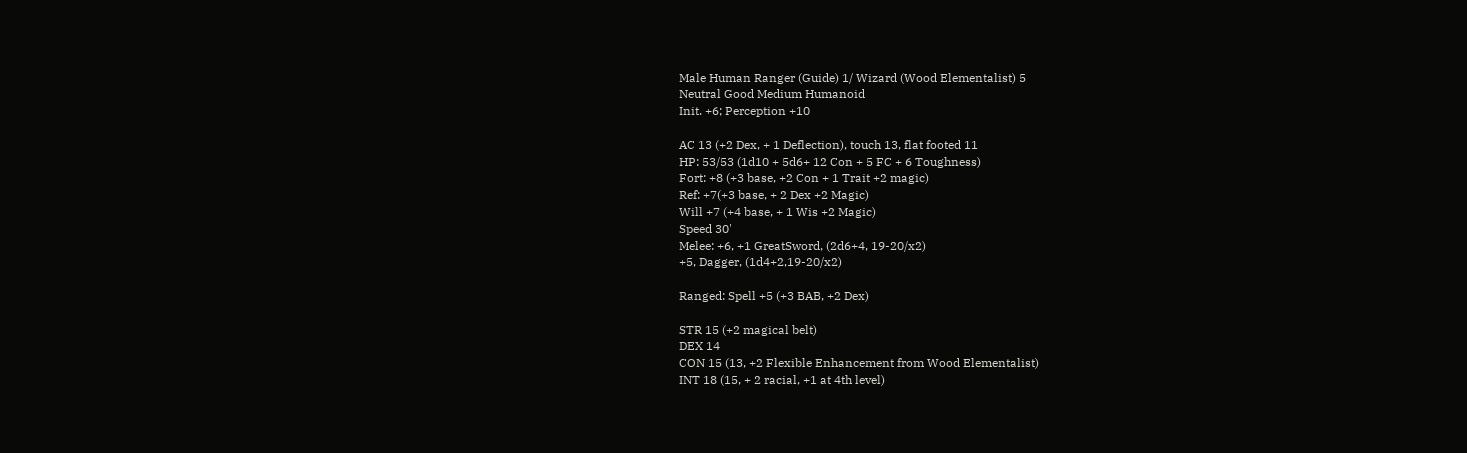Male Human Ranger (Guide) 1/ Wizard (Wood Elementalist) 5
Neutral Good Medium Humanoid
Init. +6; Perception +10

AC 13 (+2 Dex, + 1 Deflection), touch 13, flat footed 11
HP: 53/53 (1d10 + 5d6+ 12 Con + 5 FC + 6 Toughness)
Fort: +8 (+3 base, +2 Con + 1 Trait +2 magic)
Ref: +7(+3 base, + 2 Dex +2 Magic)
Will +7 (+4 base, + 1 Wis +2 Magic)
Speed 30'
Melee: +6, +1 GreatSword, (2d6+4, 19-20/x2)
+5, Dagger, (1d4+2,19-20/x2)

Ranged: Spell +5 (+3 BAB, +2 Dex)

STR 15 (+2 magical belt)
DEX 14
CON 15 (13, +2 Flexible Enhancement from Wood Elementalist)
INT 18 (15, + 2 racial, +1 at 4th level)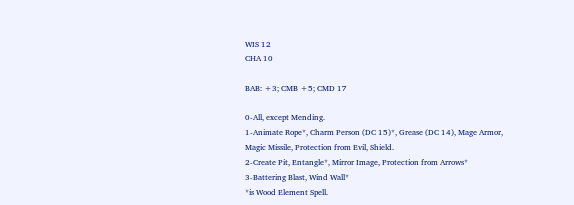WIS 12
CHA 10

BAB: +3; CMB +5; CMD 17

0-All, except Mending.
1-Animate Rope*, Charm Person (DC 15)*, Grease (DC 14), Mage Armor, Magic Missile, Protection from Evil, Shield.
2-Create Pit, Entangle*, Mirror Image, Protection from Arrows*
3-Battering Blast, Wind Wall*
*is Wood Element Spell.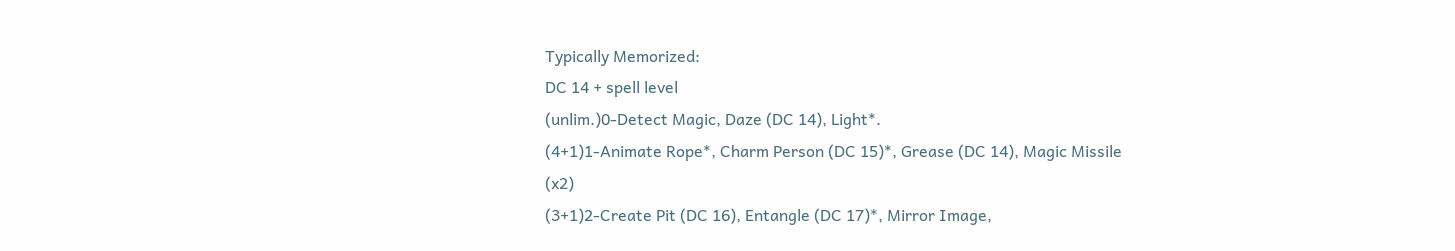Typically Memorized:
DC 14 + spell level
(unlim.)0-Detect Magic, Daze (DC 14), Light*.
(4+1)1-Animate Rope*, Charm Person (DC 15)*, Grease (DC 14), Magic Missile (x2)
(3+1)2-Create Pit (DC 16), Entangle (DC 17)*, Mirror Image,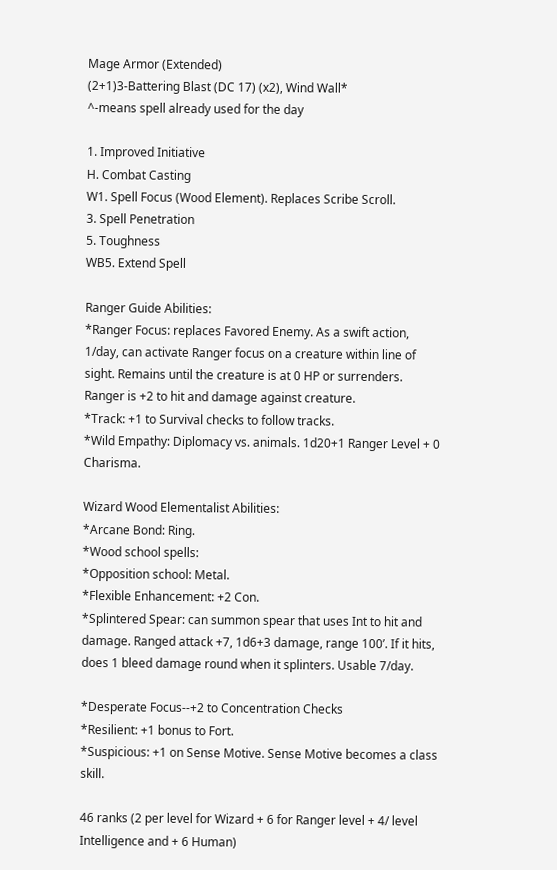Mage Armor (Extended)
(2+1)3-Battering Blast (DC 17) (x2), Wind Wall*
^-means spell already used for the day

1. Improved Initiative
H. Combat Casting
W1. Spell Focus (Wood Element). Replaces Scribe Scroll.
3. Spell Penetration
5. Toughness
WB5. Extend Spell

Ranger Guide Abilities:
*Ranger Focus: replaces Favored Enemy. As a swift action, 1/day, can activate Ranger focus on a creature within line of sight. Remains until the creature is at 0 HP or surrenders. Ranger is +2 to hit and damage against creature.
*Track: +1 to Survival checks to follow tracks.
*Wild Empathy: Diplomacy vs. animals. 1d20+1 Ranger Level + 0 Charisma.

Wizard Wood Elementalist Abilities:
*Arcane Bond: Ring.
*Wood school spells:
*Opposition school: Metal.
*Flexible Enhancement: +2 Con.
*Splintered Spear: can summon spear that uses Int to hit and damage. Ranged attack +7, 1d6+3 damage, range 100’. If it hits, does 1 bleed damage round when it splinters. Usable 7/day.

*Desperate Focus--+2 to Concentration Checks
*Resilient: +1 bonus to Fort.
*Suspicious: +1 on Sense Motive. Sense Motive becomes a class skill.

46 ranks (2 per level for Wizard + 6 for Ranger level + 4/ level Intelligence and + 6 Human)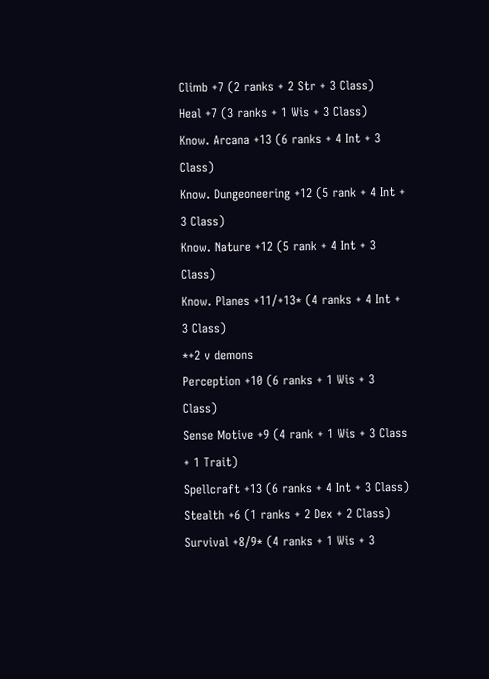Climb +7 (2 ranks + 2 Str + 3 Class)
Heal +7 (3 ranks + 1 Wis + 3 Class)
Know. Arcana +13 (6 ranks + 4 Int + 3 Class)
Know. Dungeoneering +12 (5 rank + 4 Int + 3 Class)
Know. Nature +12 (5 rank + 4 Int + 3 Class)
Know. Planes +11/+13* (4 ranks + 4 Int + 3 Class)
*+2 v demons
Perception +10 (6 ranks + 1 Wis + 3 Class)
Sense Motive +9 (4 rank + 1 Wis + 3 Class + 1 Trait)
Spellcraft +13 (6 ranks + 4 Int + 3 Class)
Stealth +6 (1 ranks + 2 Dex + 2 Class)
Survival +8/9* (4 ranks + 1 Wis + 3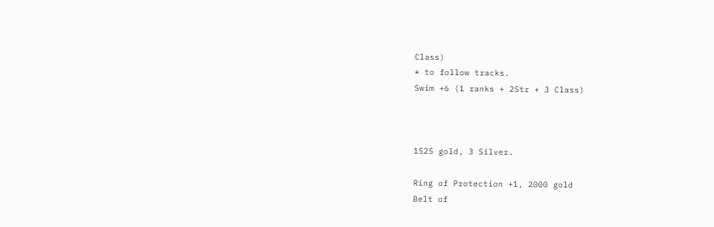Class)
* to follow tracks.
Swim +6 (1 ranks + 2Str + 3 Class)



1525 gold, 3 Silver.

Ring of Protection +1, 2000 gold
Belt of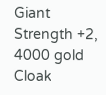Giant Strength +2, 4000 gold
Cloak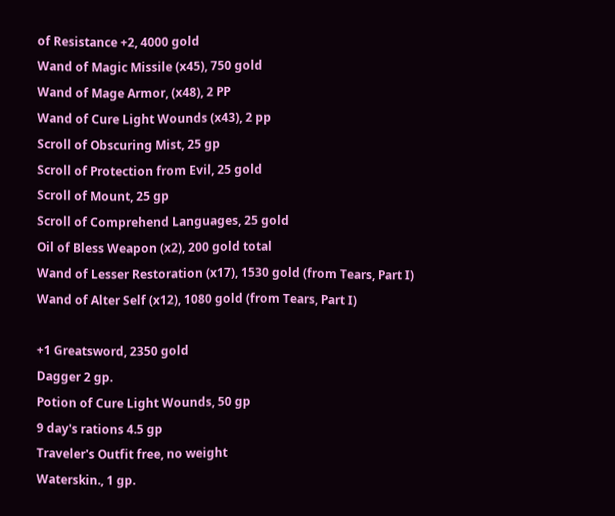of Resistance +2, 4000 gold
Wand of Magic Missile (x45), 750 gold
Wand of Mage Armor, (x48), 2 PP
Wand of Cure Light Wounds (x43), 2 pp
Scroll of Obscuring Mist, 25 gp
Scroll of Protection from Evil, 25 gold
Scroll of Mount, 25 gp
Scroll of Comprehend Languages, 25 gold
Oil of Bless Weapon (x2), 200 gold total
Wand of Lesser Restoration (x17), 1530 gold (from Tears, Part I)
Wand of Alter Self (x12), 1080 gold (from Tears, Part I)

+1 Greatsword, 2350 gold
Dagger 2 gp.
Potion of Cure Light Wounds, 50 gp
9 day's rations 4.5 gp
Traveler's Outfit free, no weight
Waterskin., 1 gp.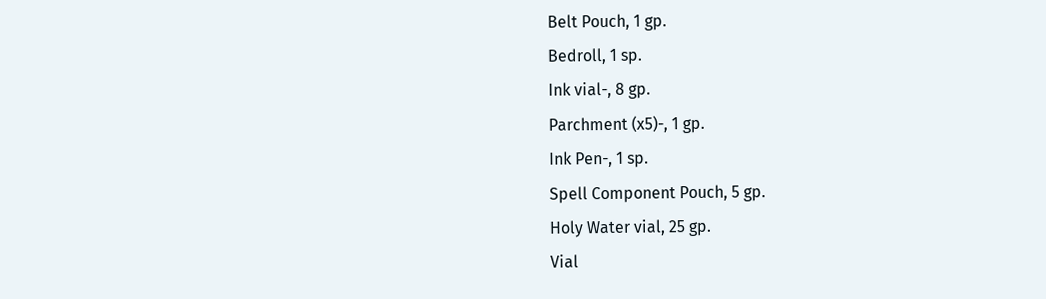Belt Pouch, 1 gp.
Bedroll, 1 sp.
Ink vial-, 8 gp.
Parchment (x5)-, 1 gp.
Ink Pen-, 1 sp.
Spell Component Pouch, 5 gp.
Holy Water vial, 25 gp.
Vial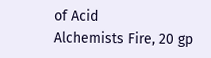of Acid
Alchemists Fire, 20 gp